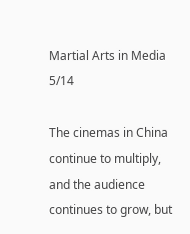Martial Arts in Media 5/14

The cinemas in China continue to multiply, and the audience continues to grow, but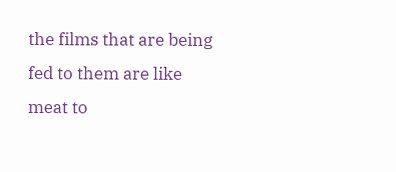the films that are being fed to them are like meat to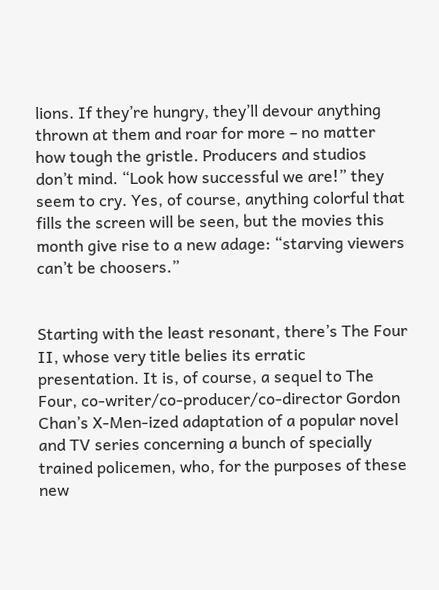lions. If they’re hungry, they’ll devour anything thrown at them and roar for more – no matter how tough the gristle. Producers and studios don’t mind. “Look how successful we are!” they seem to cry. Yes, of course, anything colorful that fills the screen will be seen, but the movies this month give rise to a new adage: “starving viewers can’t be choosers.”


Starting with the least resonant, there’s The Four II, whose very title belies its erratic presentation. It is, of course, a sequel to The Four, co-writer/co-producer/co-director Gordon Chan’s X-Men-ized adaptation of a popular novel and TV series concerning a bunch of specially trained policemen, who, for the purposes of these new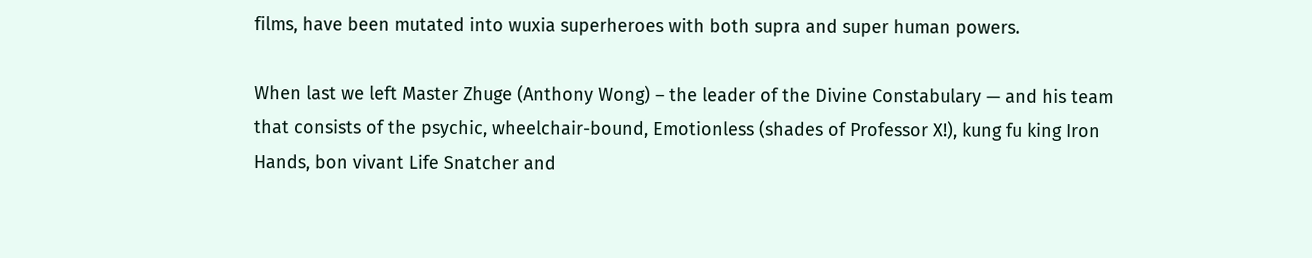films, have been mutated into wuxia superheroes with both supra and super human powers.

When last we left Master Zhuge (Anthony Wong) – the leader of the Divine Constabulary — and his team that consists of the psychic, wheelchair-bound, Emotionless (shades of Professor X!), kung fu king Iron Hands, bon vivant Life Snatcher and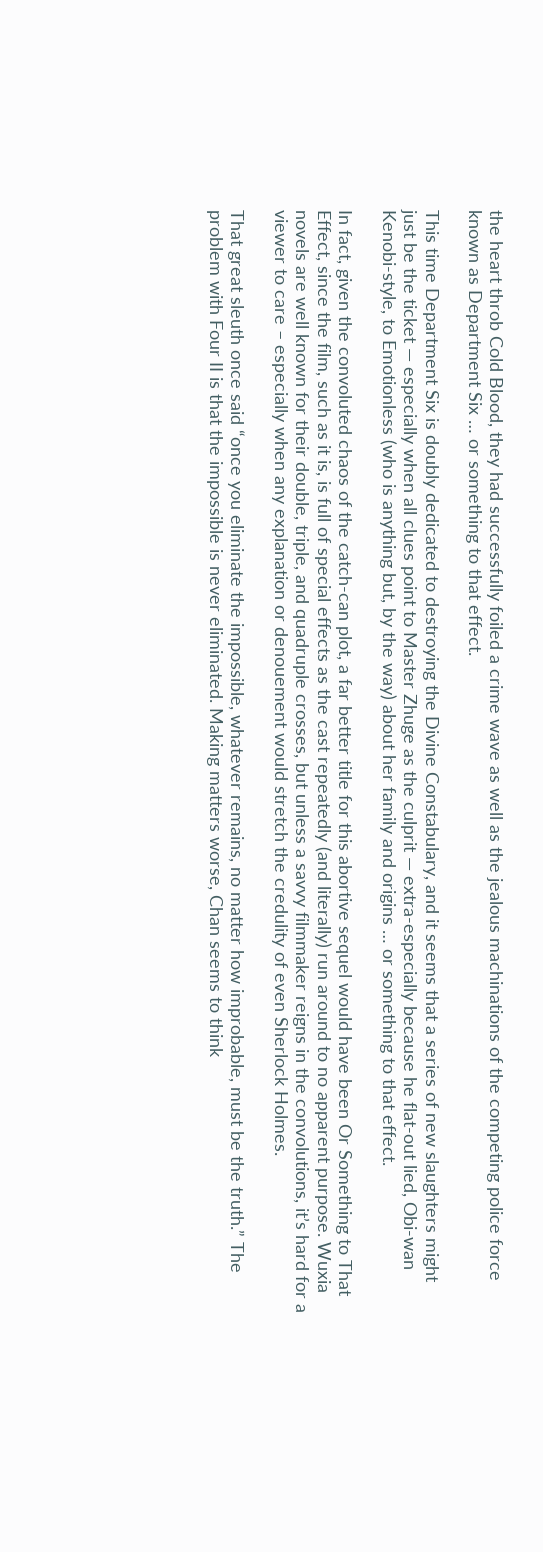the heart throb Cold Blood, they had successfully foiled a crime wave as well as the jealous machinations of the competing police force known as Department Six … or something to that effect.

This time Department Six is doubly dedicated to destroying the Divine Constabulary, and it seems that a series of new slaughters might just be the ticket — especially when all clues point to Master Zhuge as the culprit — extra-especially because he flat-out lied, Obi-wan Kenobi-style, to Emotionless (who is anything but, by the way) about her family and origins … or something to that effect.

In fact, given the convoluted chaos of the catch-can plot, a far better title for this abortive sequel would have been Or Something to That Effect, since the film, such as it is, is full of special effects as the cast repeatedly (and literally) run around to no apparent purpose. Wuxia novels are well known for their double, triple, and quadruple crosses, but unless a savvy filmmaker reigns in the convolutions, it’s hard for a viewer to care – especially when any explanation or denouement would stretch the credulity of even Sherlock Holmes.

That great sleuth once said “once you eliminate the impossible, whatever remains, no matter how improbable, must be the truth.” The problem with Four II is that the impossible is never eliminated. Making matters worse, Chan seems to think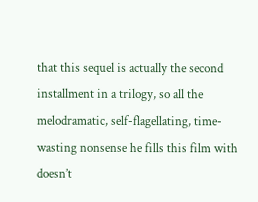that this sequel is actually the second installment in a trilogy, so all the melodramatic, self-flagellating, time-wasting nonsense he fills this film with doesn’t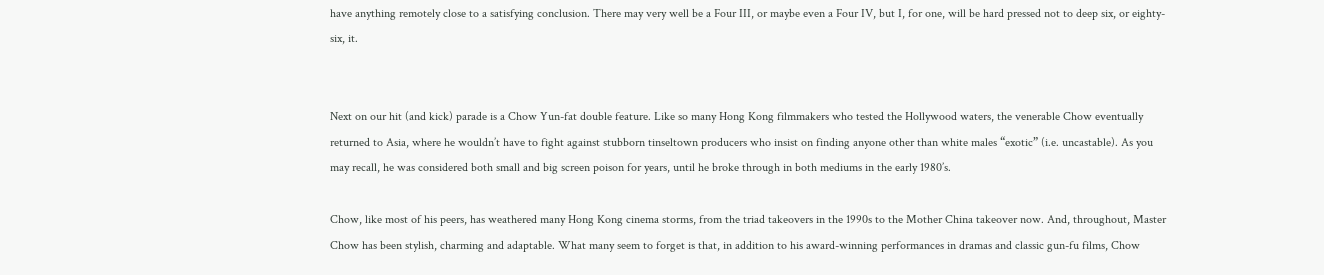have anything remotely close to a satisfying conclusion. There may very well be a Four III, or maybe even a Four IV, but I, for one, will be hard pressed not to deep six, or eighty-six, it.


Next on our hit (and kick) parade is a Chow Yun-fat double feature. Like so many Hong Kong filmmakers who tested the Hollywood waters, the venerable Chow eventually returned to Asia, where he wouldn’t have to fight against stubborn tinseltown producers who insist on finding anyone other than white males “exotic” (i.e. uncastable). As you may recall, he was considered both small and big screen poison for years, until he broke through in both mediums in the early 1980’s.

Chow, like most of his peers, has weathered many Hong Kong cinema storms, from the triad takeovers in the 1990s to the Mother China takeover now. And, throughout, Master Chow has been stylish, charming and adaptable. What many seem to forget is that, in addition to his award-winning performances in dramas and classic gun-fu films, Chow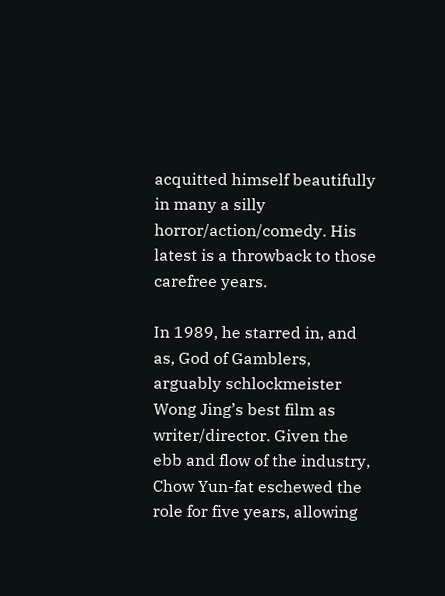acquitted himself beautifully in many a silly horror/action/comedy. His latest is a throwback to those carefree years.

In 1989, he starred in, and as, God of Gamblers, arguably schlockmeister Wong Jing’s best film as writer/director. Given the ebb and flow of the industry, Chow Yun-fat eschewed the role for five years, allowing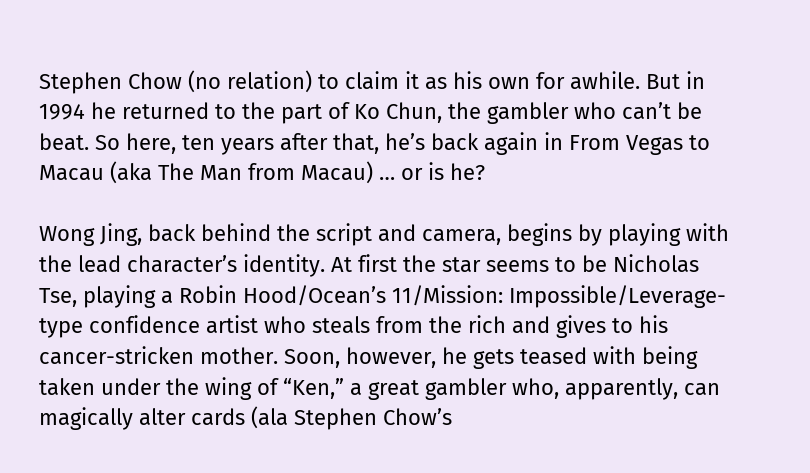Stephen Chow (no relation) to claim it as his own for awhile. But in 1994 he returned to the part of Ko Chun, the gambler who can’t be beat. So here, ten years after that, he’s back again in From Vegas to Macau (aka The Man from Macau) … or is he?

Wong Jing, back behind the script and camera, begins by playing with the lead character’s identity. At first the star seems to be Nicholas Tse, playing a Robin Hood/Ocean’s 11/Mission: Impossible/Leverage-type confidence artist who steals from the rich and gives to his cancer-stricken mother. Soon, however, he gets teased with being taken under the wing of “Ken,” a great gambler who, apparently, can magically alter cards (ala Stephen Chow’s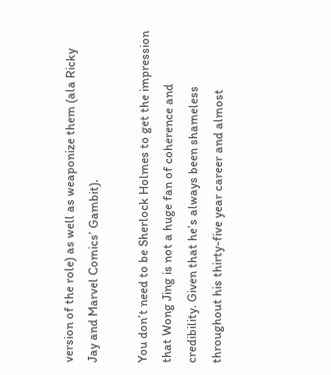version of the role) as well as weaponize them (ala Ricky Jay and Marvel Comics’ Gambit).

You don’t need to be Sherlock Holmes to get the impression that Wong Jing is not a huge fan of coherence and credibility. Given that he’s always been shameless throughout his thirty-five year career and almost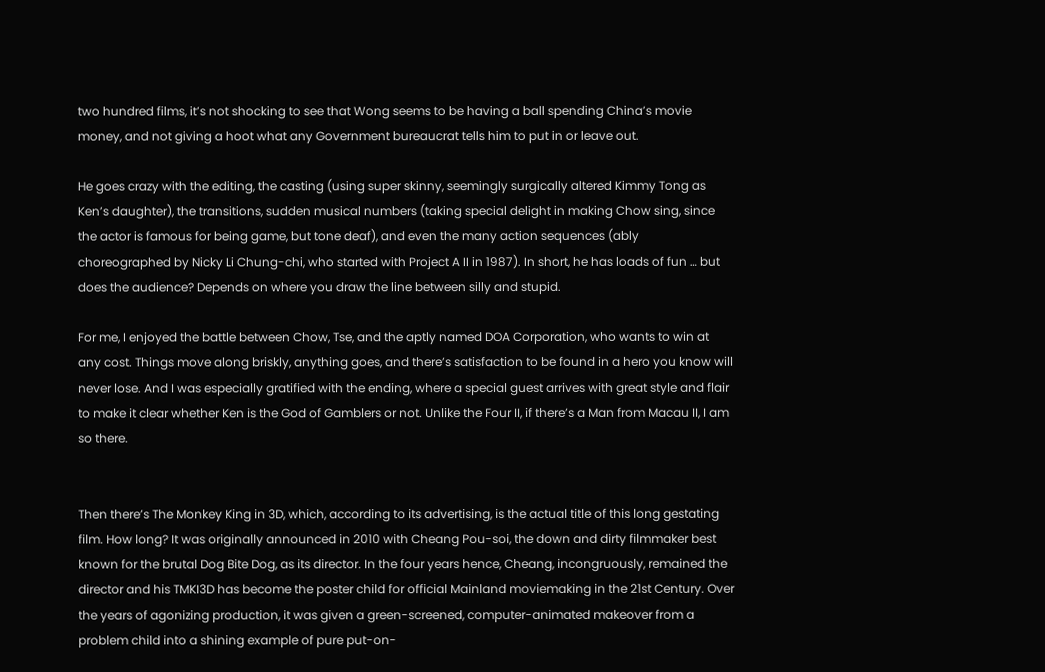two hundred films, it’s not shocking to see that Wong seems to be having a ball spending China’s movie money, and not giving a hoot what any Government bureaucrat tells him to put in or leave out.

He goes crazy with the editing, the casting (using super skinny, seemingly surgically altered Kimmy Tong as Ken’s daughter), the transitions, sudden musical numbers (taking special delight in making Chow sing, since the actor is famous for being game, but tone deaf), and even the many action sequences (ably choreographed by Nicky Li Chung-chi, who started with Project A II in 1987). In short, he has loads of fun … but does the audience? Depends on where you draw the line between silly and stupid.

For me, I enjoyed the battle between Chow, Tse, and the aptly named DOA Corporation, who wants to win at any cost. Things move along briskly, anything goes, and there’s satisfaction to be found in a hero you know will never lose. And I was especially gratified with the ending, where a special guest arrives with great style and flair to make it clear whether Ken is the God of Gamblers or not. Unlike the Four II, if there’s a Man from Macau II, I am so there.


Then there’s The Monkey King in 3D, which, according to its advertising, is the actual title of this long gestating film. How long? It was originally announced in 2010 with Cheang Pou-soi, the down and dirty filmmaker best known for the brutal Dog Bite Dog, as its director. In the four years hence, Cheang, incongruously, remained the director and his TMKI3D has become the poster child for official Mainland moviemaking in the 21st Century. Over the years of agonizing production, it was given a green-screened, computer-animated makeover from a problem child into a shining example of pure put-on-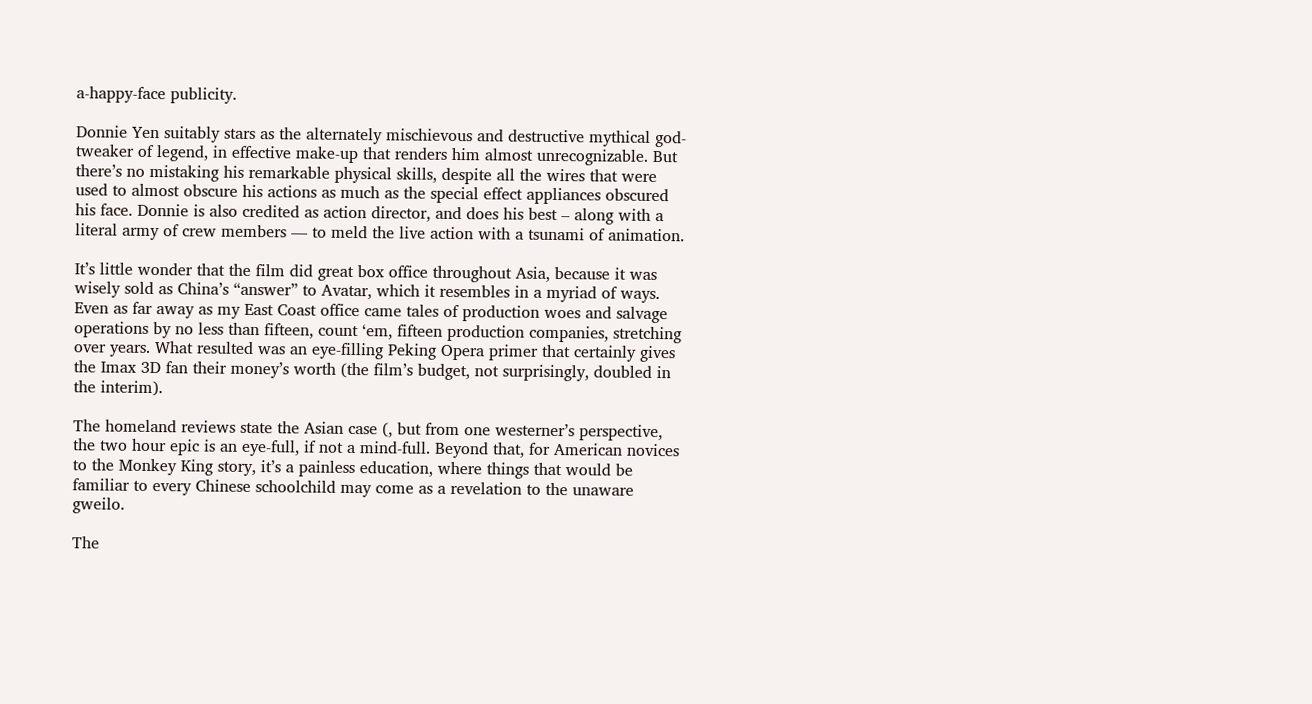a-happy-face publicity.

Donnie Yen suitably stars as the alternately mischievous and destructive mythical god-tweaker of legend, in effective make-up that renders him almost unrecognizable. But there’s no mistaking his remarkable physical skills, despite all the wires that were used to almost obscure his actions as much as the special effect appliances obscured his face. Donnie is also credited as action director, and does his best – along with a literal army of crew members — to meld the live action with a tsunami of animation.

It’s little wonder that the film did great box office throughout Asia, because it was wisely sold as China’s “answer” to Avatar, which it resembles in a myriad of ways. Even as far away as my East Coast office came tales of production woes and salvage operations by no less than fifteen, count ‘em, fifteen production companies, stretching over years. What resulted was an eye-filling Peking Opera primer that certainly gives the Imax 3D fan their money’s worth (the film’s budget, not surprisingly, doubled in the interim).

The homeland reviews state the Asian case (, but from one westerner’s perspective, the two hour epic is an eye-full, if not a mind-full. Beyond that, for American novices to the Monkey King story, it’s a painless education, where things that would be familiar to every Chinese schoolchild may come as a revelation to the unaware gweilo.

The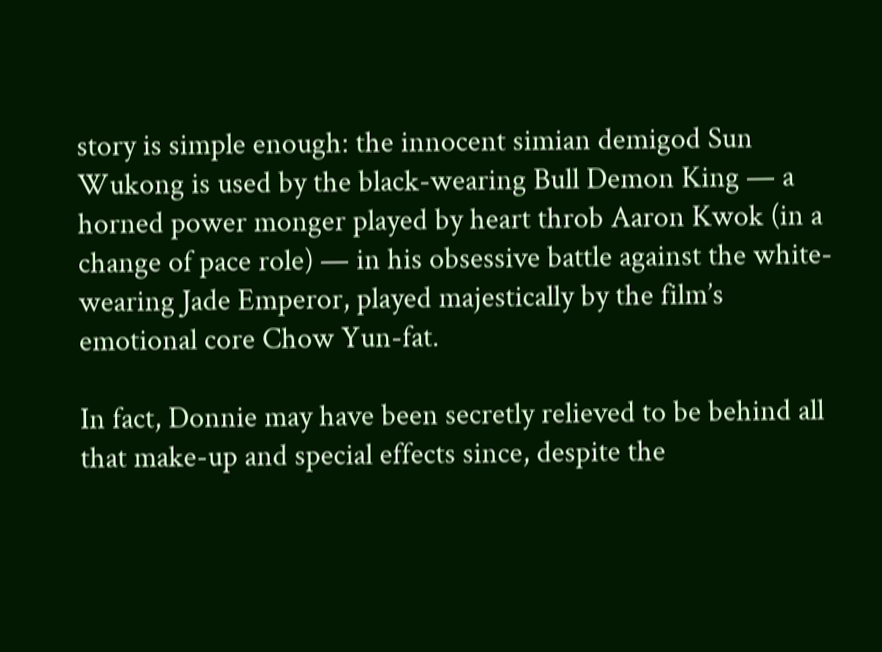story is simple enough: the innocent simian demigod Sun Wukong is used by the black-wearing Bull Demon King — a horned power monger played by heart throb Aaron Kwok (in a change of pace role) — in his obsessive battle against the white-wearing Jade Emperor, played majestically by the film’s emotional core Chow Yun-fat.

In fact, Donnie may have been secretly relieved to be behind all that make-up and special effects since, despite the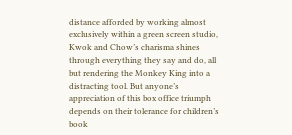distance afforded by working almost exclusively within a green screen studio, Kwok and Chow’s charisma shines through everything they say and do, all but rendering the Monkey King into a distracting tool. But anyone’s appreciation of this box office triumph depends on their tolerance for children’s book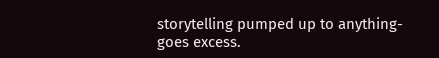storytelling pumped up to anything-goes excess.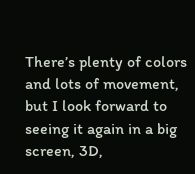There’s plenty of colors and lots of movement, but I look forward to seeing it again in a big screen, 3D,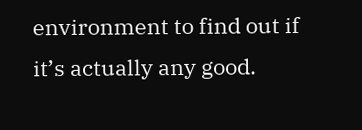environment to find out if it’s actually any good.